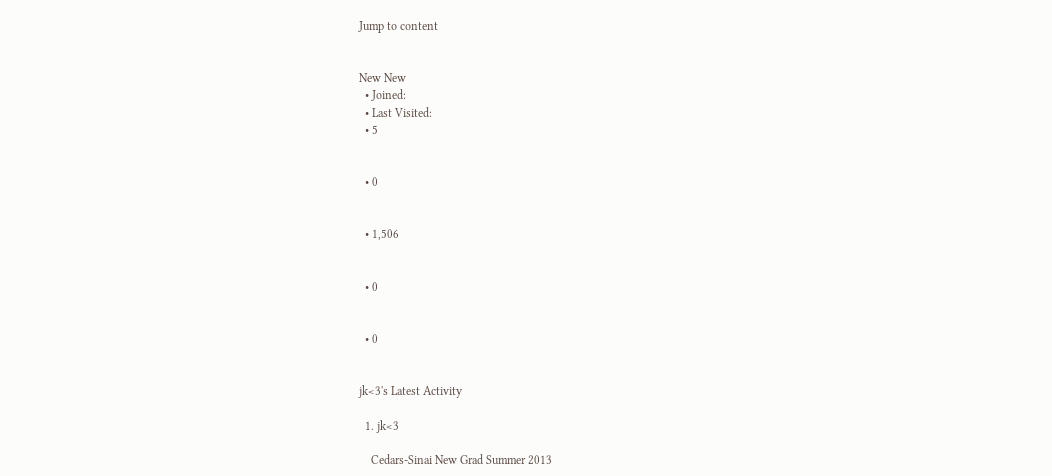Jump to content


New New
  • Joined:
  • Last Visited:
  • 5


  • 0


  • 1,506


  • 0


  • 0


jk<3's Latest Activity

  1. jk<3

    Cedars-Sinai New Grad Summer 2013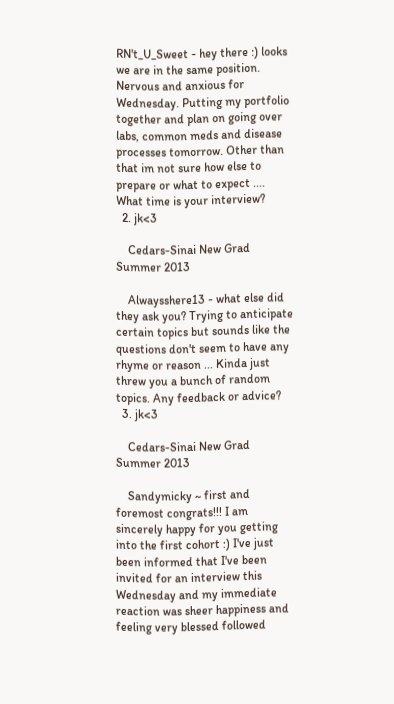RN't_U_Sweet - hey there :) looks we are in the same position. Nervous and anxious for Wednesday. Putting my portfolio together and plan on going over labs, common meds and disease processes tomorrow. Other than that im not sure how else to prepare or what to expect .... What time is your interview?
  2. jk<3

    Cedars-Sinai New Grad Summer 2013

    Alwaysshere13 - what else did they ask you? Trying to anticipate certain topics but sounds like the questions don't seem to have any rhyme or reason ... Kinda just threw you a bunch of random topics. Any feedback or advice?
  3. jk<3

    Cedars-Sinai New Grad Summer 2013

    Sandymicky ~ first and foremost congrats!!! I am sincerely happy for you getting into the first cohort :) I've just been informed that I've been invited for an interview this Wednesday and my immediate reaction was sheer happiness and feeling very blessed followed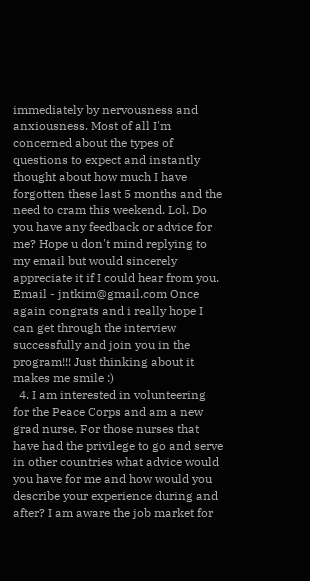immediately by nervousness and anxiousness. Most of all I'm concerned about the types of questions to expect and instantly thought about how much I have forgotten these last 5 months and the need to cram this weekend. Lol. Do you have any feedback or advice for me? Hope u don't mind replying to my email but would sincerely appreciate it if I could hear from you. Email - jntkim@gmail.com Once again congrats and i really hope I can get through the interview successfully and join you in the program!!! Just thinking about it makes me smile :)
  4. I am interested in volunteering for the Peace Corps and am a new grad nurse. For those nurses that have had the privilege to go and serve in other countries what advice would you have for me and how would you describe your experience during and after? I am aware the job market for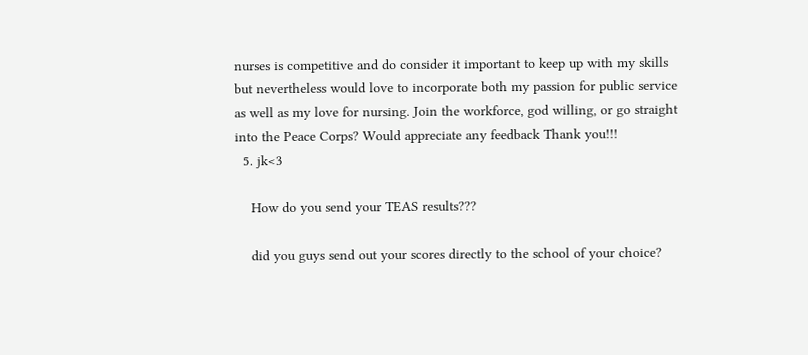nurses is competitive and do consider it important to keep up with my skills but nevertheless would love to incorporate both my passion for public service as well as my love for nursing. Join the workforce, god willing, or go straight into the Peace Corps? Would appreciate any feedback Thank you!!!
  5. jk<3

    How do you send your TEAS results???

    did you guys send out your scores directly to the school of your choice?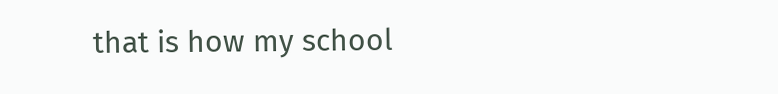that is how my school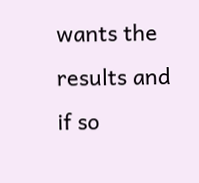wants the results and if so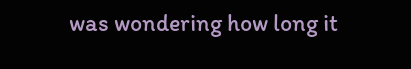was wondering how long it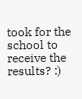took for the school to receive the results? :)